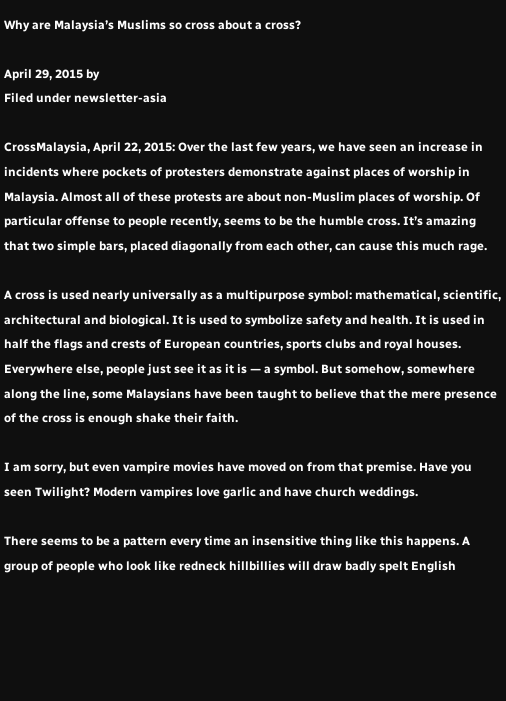Why are Malaysia’s Muslims so cross about a cross?

April 29, 2015 by
Filed under newsletter-asia

CrossMalaysia, April 22, 2015: Over the last few years, we have seen an increase in incidents where pockets of protesters demonstrate against places of worship in Malaysia. Almost all of these protests are about non-Muslim places of worship. Of particular offense to people recently, seems to be the humble cross. It’s amazing that two simple bars, placed diagonally from each other, can cause this much rage.

A cross is used nearly universally as a multipurpose symbol: mathematical, scientific, architectural and biological. It is used to symbolize safety and health. It is used in half the flags and crests of European countries, sports clubs and royal houses. Everywhere else, people just see it as it is — a symbol. But somehow, somewhere along the line, some Malaysians have been taught to believe that the mere presence of the cross is enough shake their faith.

I am sorry, but even vampire movies have moved on from that premise. Have you seen Twilight? Modern vampires love garlic and have church weddings.

There seems to be a pattern every time an insensitive thing like this happens. A group of people who look like redneck hillbillies will draw badly spelt English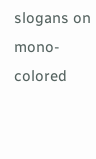slogans on mono-colored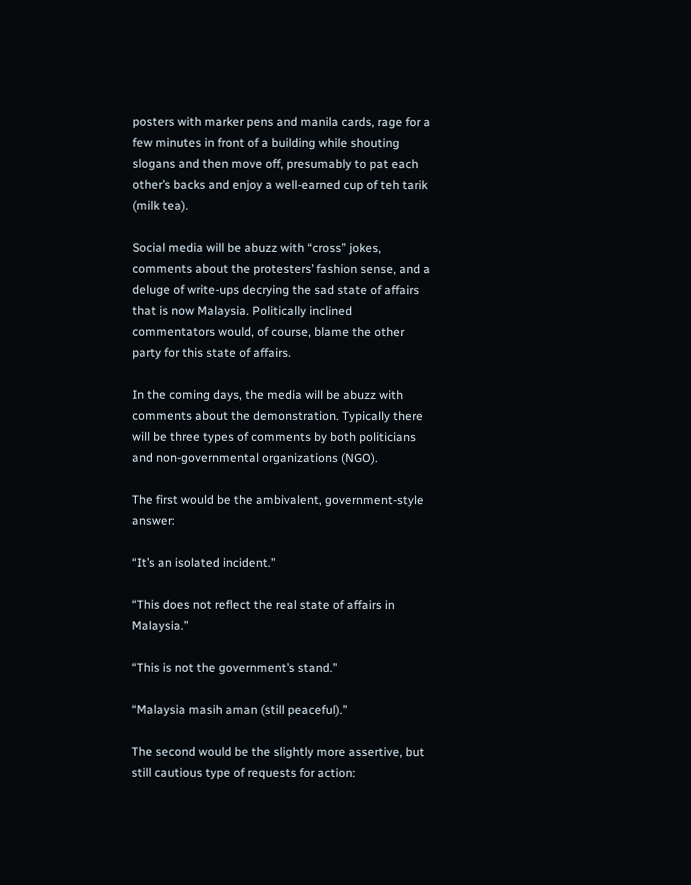posters with marker pens and manila cards, rage for a few minutes in front of a building while shouting slogans and then move off, presumably to pat each other’s backs and enjoy a well-earned cup of teh tarik (milk tea).

Social media will be abuzz with “cross” jokes, comments about the protesters’ fashion sense, and a deluge of write-ups decrying the sad state of affairs that is now Malaysia. Politically inclined commentators would, of course, blame the other party for this state of affairs.

In the coming days, the media will be abuzz with comments about the demonstration. Typically there will be three types of comments by both politicians and non-governmental organizations (NGO).

The first would be the ambivalent, government-style answer:

“It’s an isolated incident.”

“This does not reflect the real state of affairs in Malaysia.”

“This is not the government’s stand.”

“Malaysia masih aman (still peaceful).”

The second would be the slightly more assertive, but still cautious type of requests for action: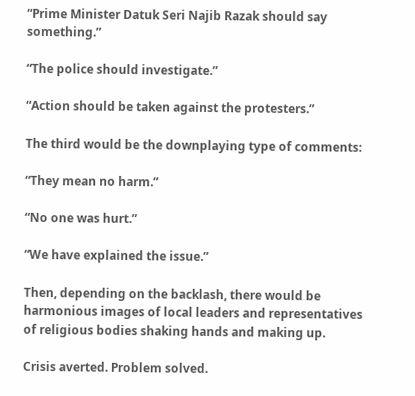“Prime Minister Datuk Seri Najib Razak should say something.”

“The police should investigate.”

“Action should be taken against the protesters.”

The third would be the downplaying type of comments:

“They mean no harm.”

“No one was hurt.”

“We have explained the issue.”

Then, depending on the backlash, there would be harmonious images of local leaders and representatives of religious bodies shaking hands and making up.

Crisis averted. Problem solved.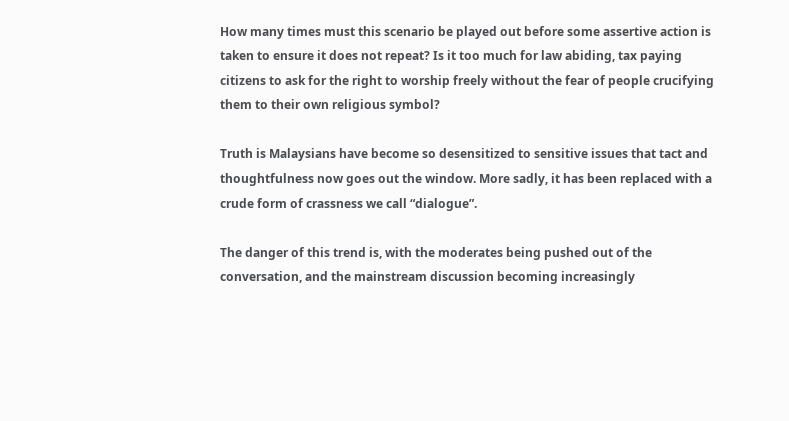How many times must this scenario be played out before some assertive action is taken to ensure it does not repeat? Is it too much for law abiding, tax paying citizens to ask for the right to worship freely without the fear of people crucifying them to their own religious symbol?

Truth is Malaysians have become so desensitized to sensitive issues that tact and thoughtfulness now goes out the window. More sadly, it has been replaced with a crude form of crassness we call “dialogue”.

The danger of this trend is, with the moderates being pushed out of the conversation, and the mainstream discussion becoming increasingly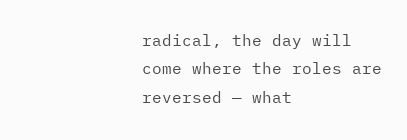radical, the day will come where the roles are reversed — what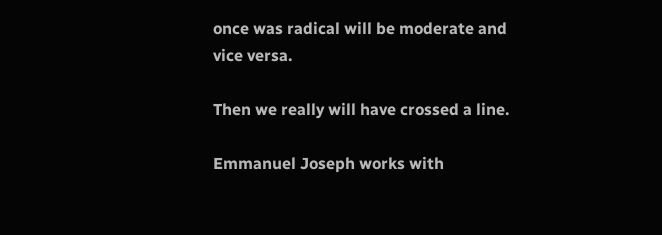once was radical will be moderate and vice versa.

Then we really will have crossed a line.

Emmanuel Joseph works with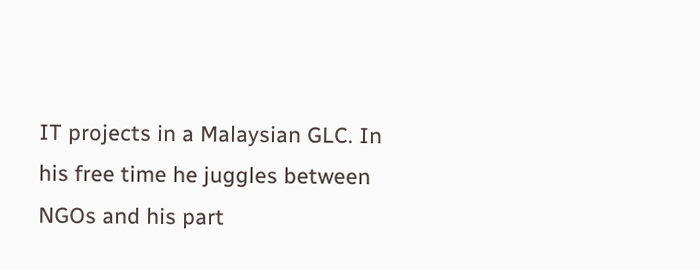IT projects in a Malaysian GLC. In his free time he juggles between NGOs and his part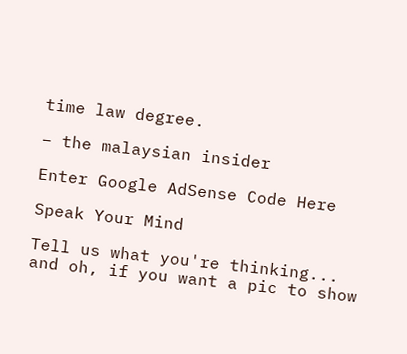time law degree.

– the malaysian insider

Enter Google AdSense Code Here

Speak Your Mind

Tell us what you're thinking...
and oh, if you want a pic to show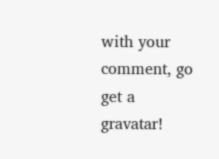with your comment, go get a gravatar!